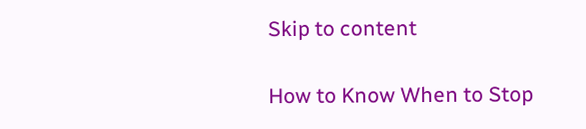Skip to content

How to Know When to Stop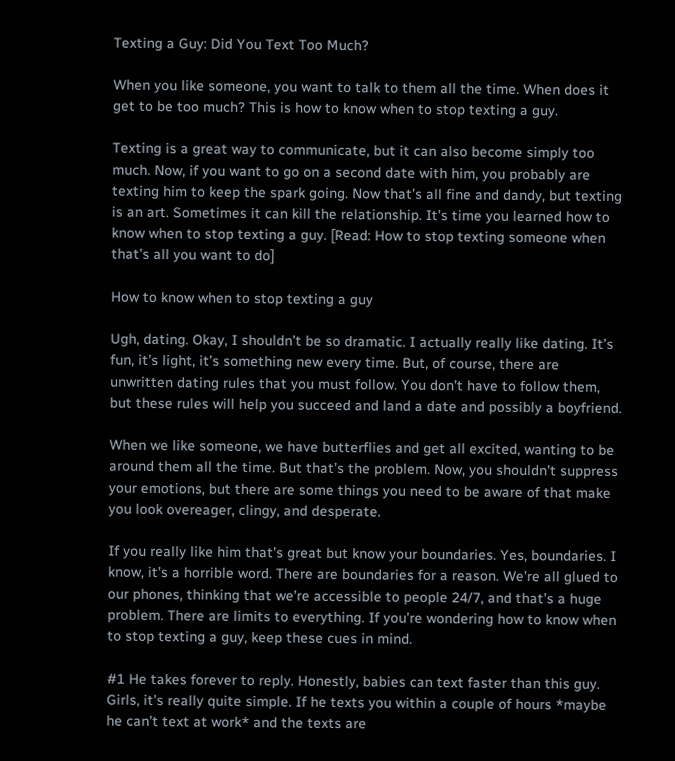Texting a Guy: Did You Text Too Much?

When you like someone, you want to talk to them all the time. When does it get to be too much? This is how to know when to stop texting a guy.

Texting is a great way to communicate, but it can also become simply too much. Now, if you want to go on a second date with him, you probably are texting him to keep the spark going. Now that’s all fine and dandy, but texting is an art. Sometimes it can kill the relationship. It’s time you learned how to know when to stop texting a guy. [Read: How to stop texting someone when that’s all you want to do]

How to know when to stop texting a guy

Ugh, dating. Okay, I shouldn’t be so dramatic. I actually really like dating. It’s fun, it’s light, it’s something new every time. But, of course, there are unwritten dating rules that you must follow. You don’t have to follow them, but these rules will help you succeed and land a date and possibly a boyfriend.

When we like someone, we have butterflies and get all excited, wanting to be around them all the time. But that’s the problem. Now, you shouldn’t suppress your emotions, but there are some things you need to be aware of that make you look overeager, clingy, and desperate.

If you really like him that’s great but know your boundaries. Yes, boundaries. I know, it’s a horrible word. There are boundaries for a reason. We’re all glued to our phones, thinking that we’re accessible to people 24/7, and that’s a huge problem. There are limits to everything. If you’re wondering how to know when to stop texting a guy, keep these cues in mind.

#1 He takes forever to reply. Honestly, babies can text faster than this guy. Girls, it’s really quite simple. If he texts you within a couple of hours *maybe he can’t text at work* and the texts are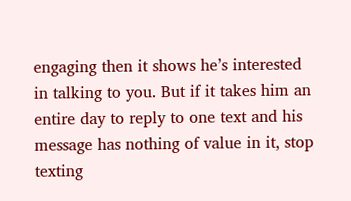engaging then it shows he’s interested in talking to you. But if it takes him an entire day to reply to one text and his message has nothing of value in it, stop texting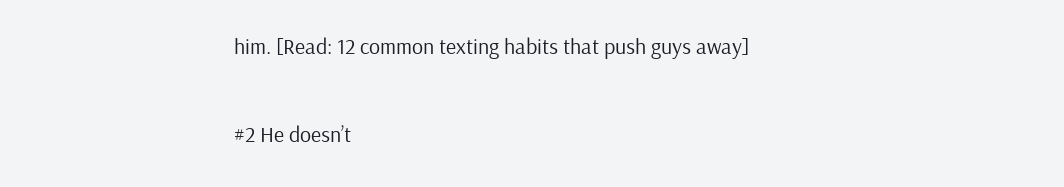him. [Read: 12 common texting habits that push guys away]

#2 He doesn’t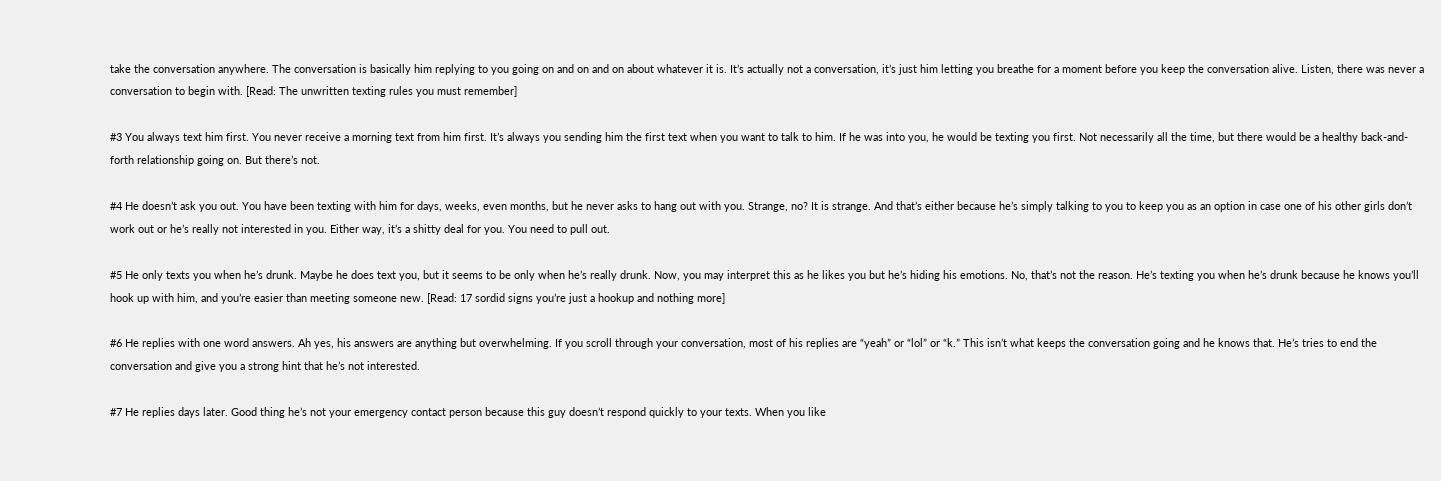take the conversation anywhere. The conversation is basically him replying to you going on and on and on about whatever it is. It’s actually not a conversation, it’s just him letting you breathe for a moment before you keep the conversation alive. Listen, there was never a conversation to begin with. [Read: The unwritten texting rules you must remember]

#3 You always text him first. You never receive a morning text from him first. It’s always you sending him the first text when you want to talk to him. If he was into you, he would be texting you first. Not necessarily all the time, but there would be a healthy back-and-forth relationship going on. But there’s not.

#4 He doesn’t ask you out. You have been texting with him for days, weeks, even months, but he never asks to hang out with you. Strange, no? It is strange. And that’s either because he’s simply talking to you to keep you as an option in case one of his other girls don’t work out or he’s really not interested in you. Either way, it’s a shitty deal for you. You need to pull out.

#5 He only texts you when he’s drunk. Maybe he does text you, but it seems to be only when he’s really drunk. Now, you may interpret this as he likes you but he’s hiding his emotions. No, that’s not the reason. He’s texting you when he’s drunk because he knows you’ll hook up with him, and you’re easier than meeting someone new. [Read: 17 sordid signs you’re just a hookup and nothing more]

#6 He replies with one word answers. Ah yes, his answers are anything but overwhelming. If you scroll through your conversation, most of his replies are “yeah” or “lol” or “k.” This isn’t what keeps the conversation going and he knows that. He’s tries to end the conversation and give you a strong hint that he’s not interested.

#7 He replies days later. Good thing he’s not your emergency contact person because this guy doesn’t respond quickly to your texts. When you like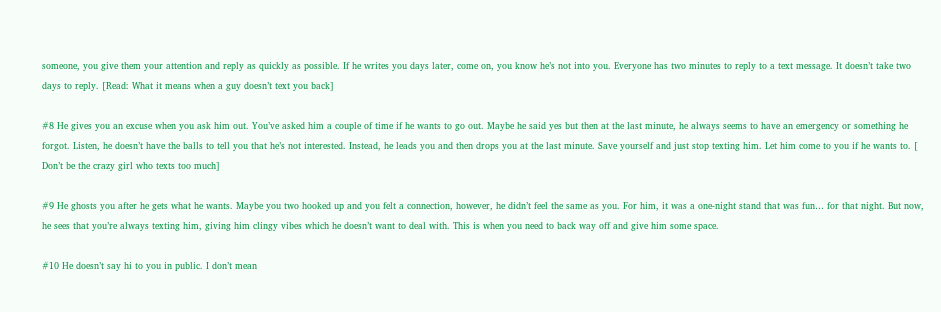someone, you give them your attention and reply as quickly as possible. If he writes you days later, come on, you know he’s not into you. Everyone has two minutes to reply to a text message. It doesn’t take two days to reply. [Read: What it means when a guy doesn’t text you back]

#8 He gives you an excuse when you ask him out. You’ve asked him a couple of time if he wants to go out. Maybe he said yes but then at the last minute, he always seems to have an emergency or something he forgot. Listen, he doesn’t have the balls to tell you that he’s not interested. Instead, he leads you and then drops you at the last minute. Save yourself and just stop texting him. Let him come to you if he wants to. [ Don’t be the crazy girl who texts too much]

#9 He ghosts you after he gets what he wants. Maybe you two hooked up and you felt a connection, however, he didn’t feel the same as you. For him, it was a one-night stand that was fun… for that night. But now, he sees that you’re always texting him, giving him clingy vibes which he doesn’t want to deal with. This is when you need to back way off and give him some space.

#10 He doesn’t say hi to you in public. I don’t mean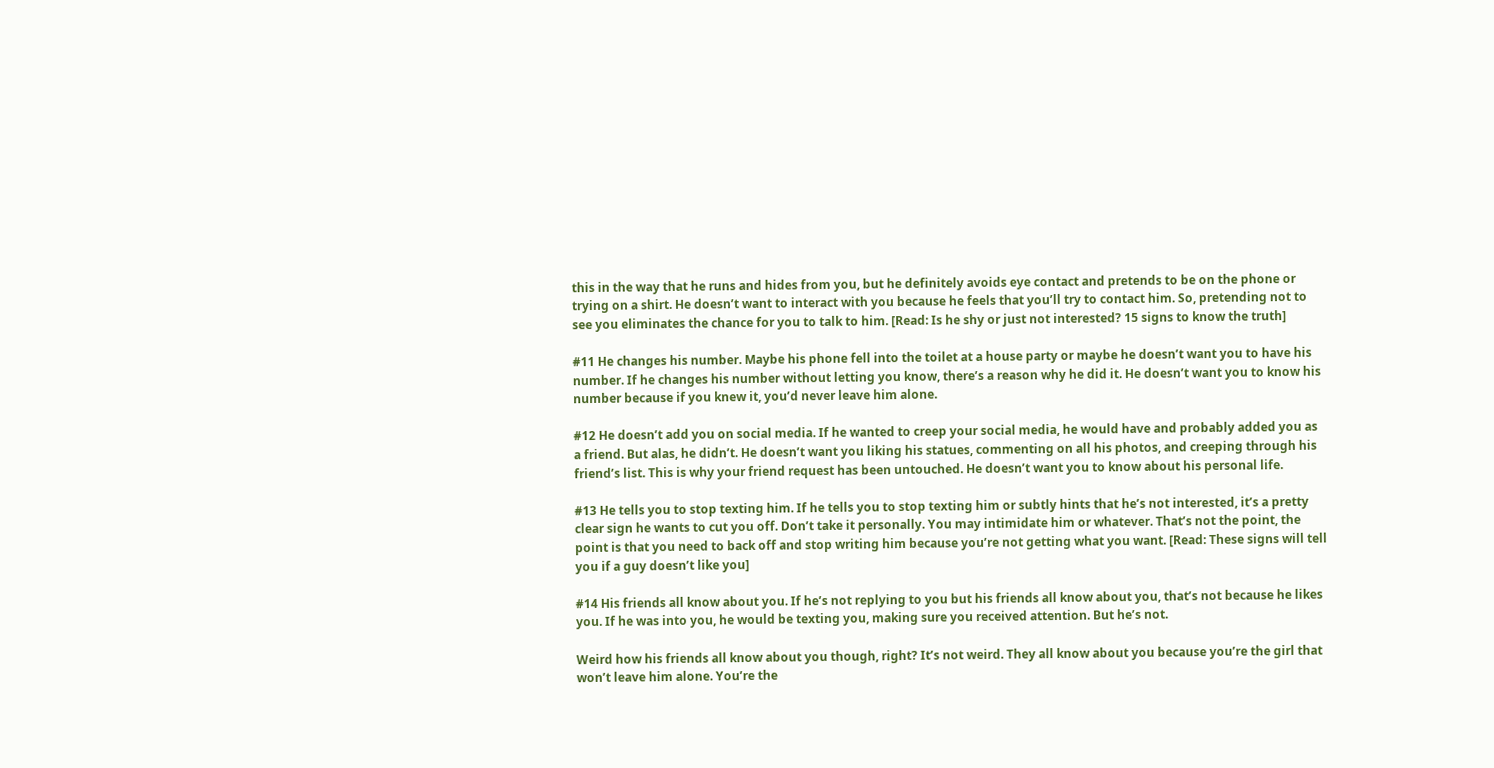this in the way that he runs and hides from you, but he definitely avoids eye contact and pretends to be on the phone or trying on a shirt. He doesn’t want to interact with you because he feels that you’ll try to contact him. So, pretending not to see you eliminates the chance for you to talk to him. [Read: Is he shy or just not interested? 15 signs to know the truth]

#11 He changes his number. Maybe his phone fell into the toilet at a house party or maybe he doesn’t want you to have his number. If he changes his number without letting you know, there’s a reason why he did it. He doesn’t want you to know his number because if you knew it, you’d never leave him alone.

#12 He doesn’t add you on social media. If he wanted to creep your social media, he would have and probably added you as a friend. But alas, he didn’t. He doesn’t want you liking his statues, commenting on all his photos, and creeping through his friend’s list. This is why your friend request has been untouched. He doesn’t want you to know about his personal life.

#13 He tells you to stop texting him. If he tells you to stop texting him or subtly hints that he’s not interested, it’s a pretty clear sign he wants to cut you off. Don’t take it personally. You may intimidate him or whatever. That’s not the point, the point is that you need to back off and stop writing him because you’re not getting what you want. [Read: These signs will tell you if a guy doesn’t like you]

#14 His friends all know about you. If he’s not replying to you but his friends all know about you, that’s not because he likes you. If he was into you, he would be texting you, making sure you received attention. But he’s not.

Weird how his friends all know about you though, right? It’s not weird. They all know about you because you’re the girl that won’t leave him alone. You’re the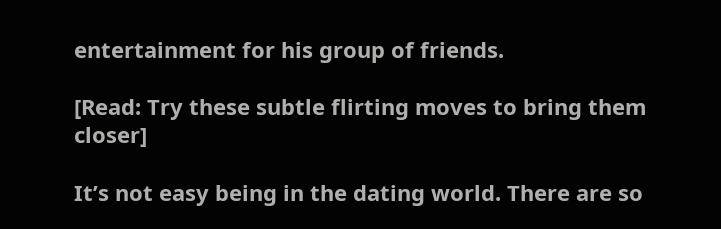entertainment for his group of friends.

[Read: Try these subtle flirting moves to bring them closer]

It’s not easy being in the dating world. There are so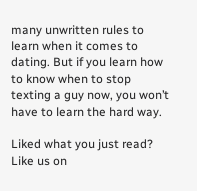many unwritten rules to learn when it comes to dating. But if you learn how to know when to stop texting a guy now, you won’t have to learn the hard way.

Liked what you just read? Like us on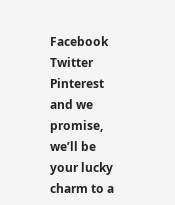Facebook Twitter Pinterest and we promise, we’ll be your lucky charm to a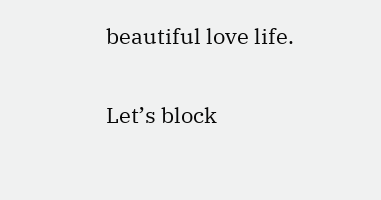beautiful love life.

Let’s block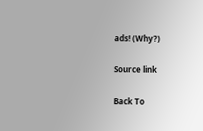ads! (Why?)

Source link

Back To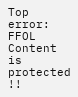Top
error: FFOL Content is protected !!